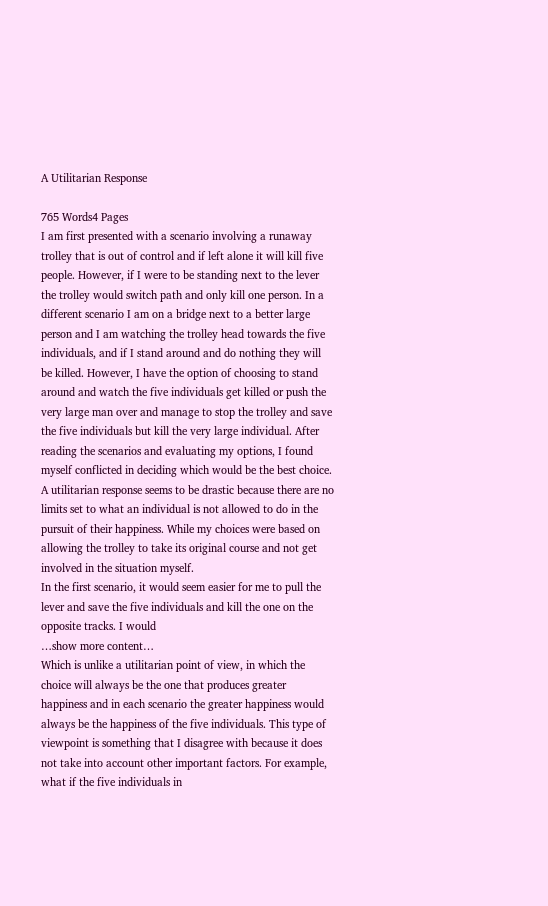A Utilitarian Response

765 Words4 Pages
I am first presented with a scenario involving a runaway trolley that is out of control and if left alone it will kill five people. However, if I were to be standing next to the lever the trolley would switch path and only kill one person. In a different scenario I am on a bridge next to a better large person and I am watching the trolley head towards the five individuals, and if I stand around and do nothing they will be killed. However, I have the option of choosing to stand around and watch the five individuals get killed or push the very large man over and manage to stop the trolley and save the five individuals but kill the very large individual. After reading the scenarios and evaluating my options, I found myself conflicted in deciding which would be the best choice. A utilitarian response seems to be drastic because there are no limits set to what an individual is not allowed to do in the pursuit of their happiness. While my choices were based on allowing the trolley to take its original course and not get involved in the situation myself.
In the first scenario, it would seem easier for me to pull the lever and save the five individuals and kill the one on the opposite tracks. I would
…show more content…
Which is unlike a utilitarian point of view, in which the choice will always be the one that produces greater happiness and in each scenario the greater happiness would always be the happiness of the five individuals. This type of viewpoint is something that I disagree with because it does not take into account other important factors. For example, what if the five individuals in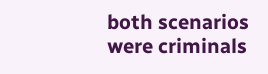both scenarios were criminals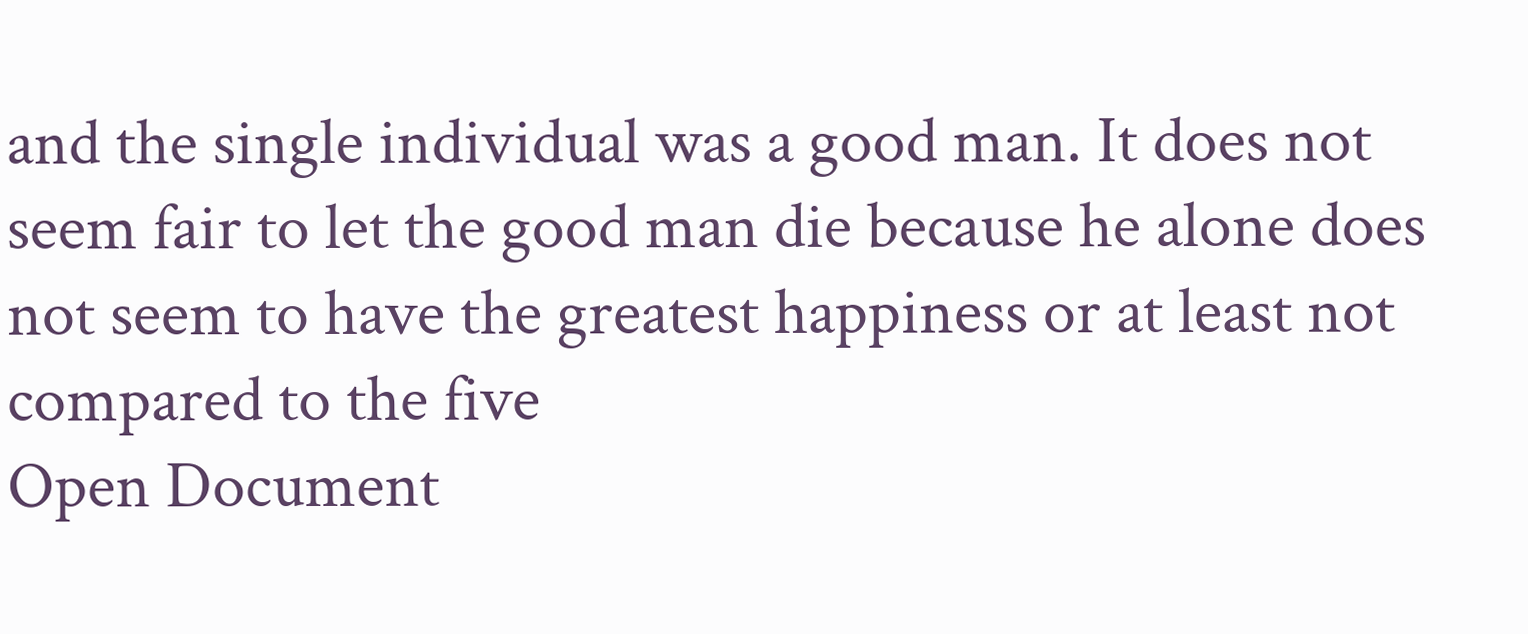and the single individual was a good man. It does not seem fair to let the good man die because he alone does not seem to have the greatest happiness or at least not compared to the five
Open Document